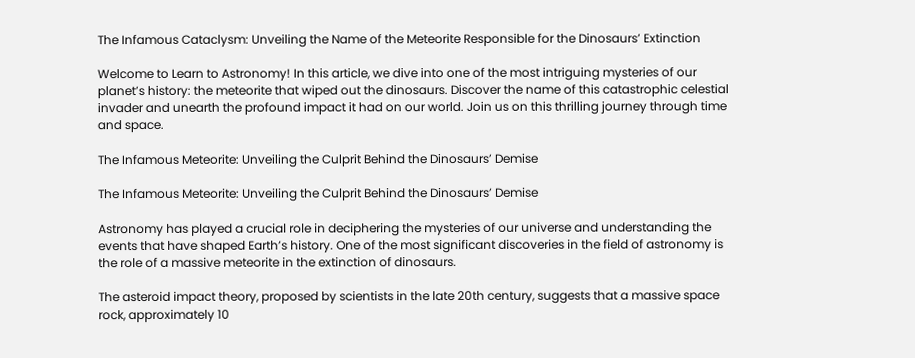The Infamous Cataclysm: Unveiling the Name of the Meteorite Responsible for the Dinosaurs’ Extinction

Welcome to Learn to Astronomy! In this article, we dive into one of the most intriguing mysteries of our planet’s history: the meteorite that wiped out the dinosaurs. Discover the name of this catastrophic celestial invader and unearth the profound impact it had on our world. Join us on this thrilling journey through time and space.

The Infamous Meteorite: Unveiling the Culprit Behind the Dinosaurs’ Demise

The Infamous Meteorite: Unveiling the Culprit Behind the Dinosaurs’ Demise

Astronomy has played a crucial role in deciphering the mysteries of our universe and understanding the events that have shaped Earth’s history. One of the most significant discoveries in the field of astronomy is the role of a massive meteorite in the extinction of dinosaurs.

The asteroid impact theory, proposed by scientists in the late 20th century, suggests that a massive space rock, approximately 10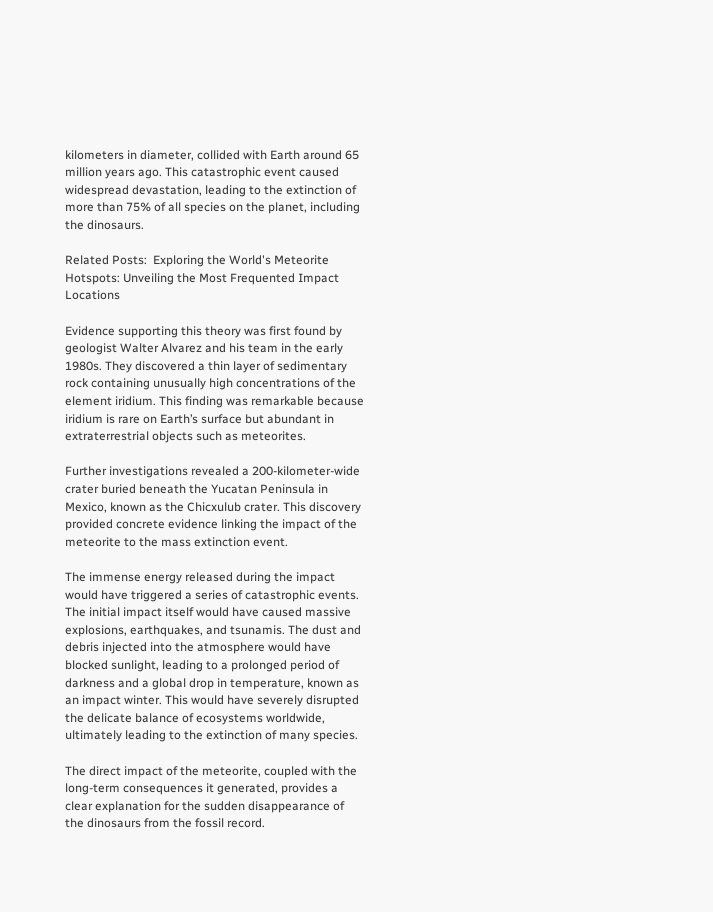kilometers in diameter, collided with Earth around 65 million years ago. This catastrophic event caused widespread devastation, leading to the extinction of more than 75% of all species on the planet, including the dinosaurs.

Related Posts:  Exploring the World's Meteorite Hotspots: Unveiling the Most Frequented Impact Locations

Evidence supporting this theory was first found by geologist Walter Alvarez and his team in the early 1980s. They discovered a thin layer of sedimentary rock containing unusually high concentrations of the element iridium. This finding was remarkable because iridium is rare on Earth’s surface but abundant in extraterrestrial objects such as meteorites.

Further investigations revealed a 200-kilometer-wide crater buried beneath the Yucatan Peninsula in Mexico, known as the Chicxulub crater. This discovery provided concrete evidence linking the impact of the meteorite to the mass extinction event.

The immense energy released during the impact would have triggered a series of catastrophic events. The initial impact itself would have caused massive explosions, earthquakes, and tsunamis. The dust and debris injected into the atmosphere would have blocked sunlight, leading to a prolonged period of darkness and a global drop in temperature, known as an impact winter. This would have severely disrupted the delicate balance of ecosystems worldwide, ultimately leading to the extinction of many species.

The direct impact of the meteorite, coupled with the long-term consequences it generated, provides a clear explanation for the sudden disappearance of the dinosaurs from the fossil record.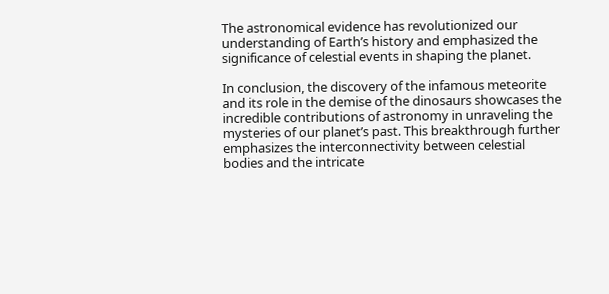The astronomical evidence has revolutionized our understanding of Earth’s history and emphasized the significance of celestial events in shaping the planet.

In conclusion, the discovery of the infamous meteorite and its role in the demise of the dinosaurs showcases the incredible contributions of astronomy in unraveling the mysteries of our planet’s past. This breakthrough further emphasizes the interconnectivity between celestial bodies and the intricate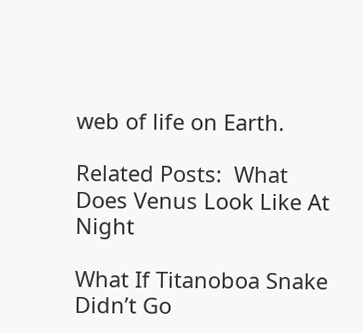web of life on Earth.

Related Posts:  What Does Venus Look Like At Night

What If Titanoboa Snake Didn’t Go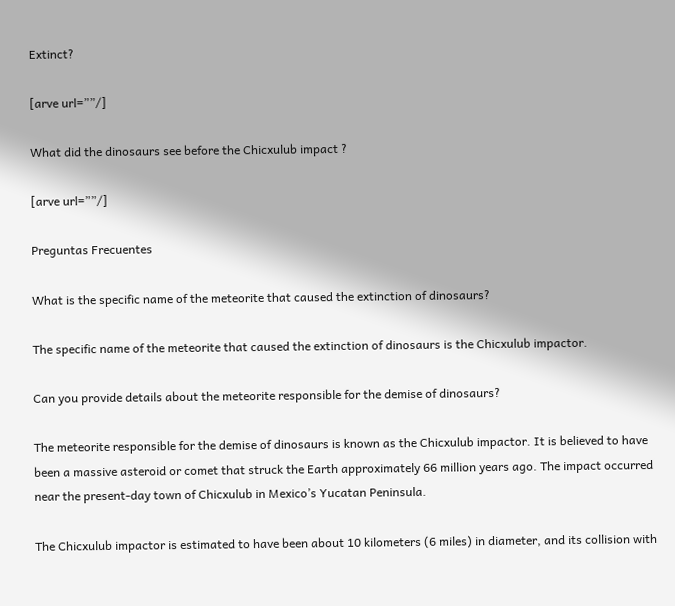Extinct?

[arve url=””/]

What did the dinosaurs see before the Chicxulub impact ?

[arve url=””/]

Preguntas Frecuentes

What is the specific name of the meteorite that caused the extinction of dinosaurs?

The specific name of the meteorite that caused the extinction of dinosaurs is the Chicxulub impactor.

Can you provide details about the meteorite responsible for the demise of dinosaurs?

The meteorite responsible for the demise of dinosaurs is known as the Chicxulub impactor. It is believed to have been a massive asteroid or comet that struck the Earth approximately 66 million years ago. The impact occurred near the present-day town of Chicxulub in Mexico’s Yucatan Peninsula.

The Chicxulub impactor is estimated to have been about 10 kilometers (6 miles) in diameter, and its collision with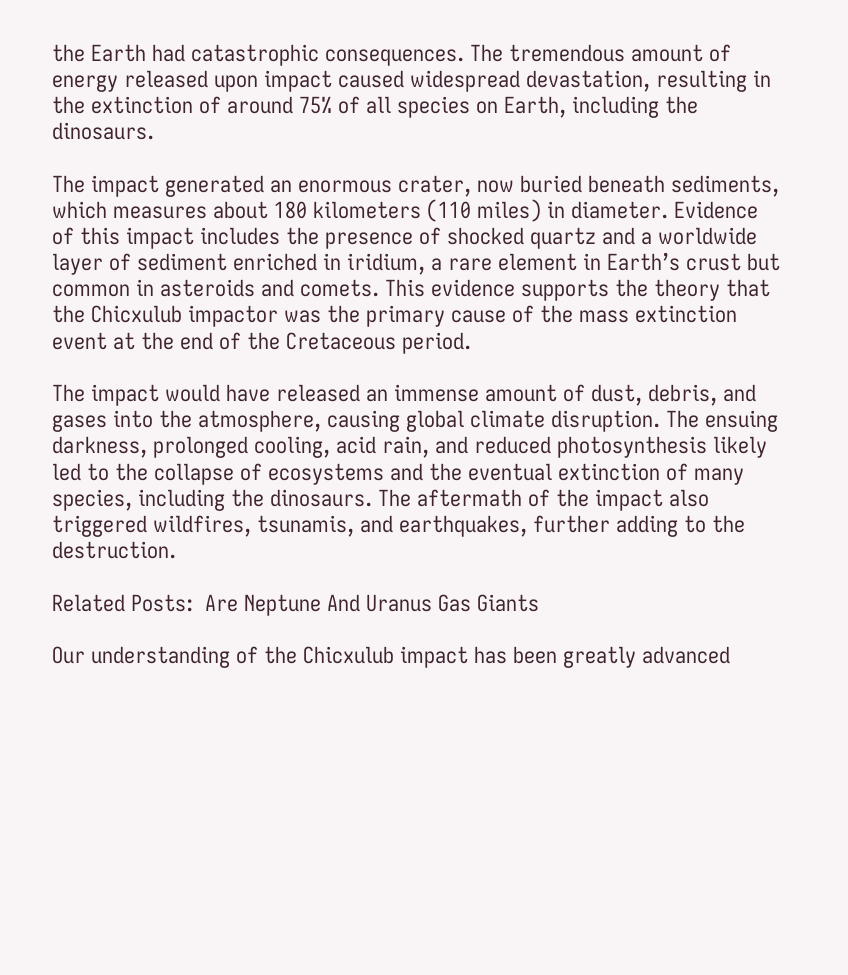the Earth had catastrophic consequences. The tremendous amount of energy released upon impact caused widespread devastation, resulting in the extinction of around 75% of all species on Earth, including the dinosaurs.

The impact generated an enormous crater, now buried beneath sediments, which measures about 180 kilometers (110 miles) in diameter. Evidence of this impact includes the presence of shocked quartz and a worldwide layer of sediment enriched in iridium, a rare element in Earth’s crust but common in asteroids and comets. This evidence supports the theory that the Chicxulub impactor was the primary cause of the mass extinction event at the end of the Cretaceous period.

The impact would have released an immense amount of dust, debris, and gases into the atmosphere, causing global climate disruption. The ensuing darkness, prolonged cooling, acid rain, and reduced photosynthesis likely led to the collapse of ecosystems and the eventual extinction of many species, including the dinosaurs. The aftermath of the impact also triggered wildfires, tsunamis, and earthquakes, further adding to the destruction.

Related Posts:  Are Neptune And Uranus Gas Giants

Our understanding of the Chicxulub impact has been greatly advanced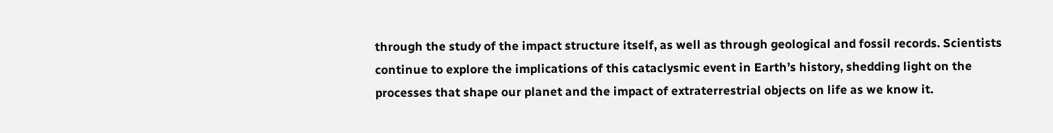through the study of the impact structure itself, as well as through geological and fossil records. Scientists continue to explore the implications of this cataclysmic event in Earth’s history, shedding light on the processes that shape our planet and the impact of extraterrestrial objects on life as we know it.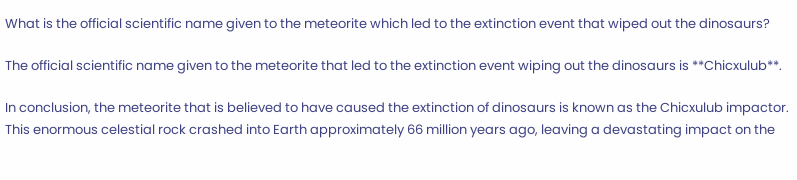What is the official scientific name given to the meteorite which led to the extinction event that wiped out the dinosaurs?

The official scientific name given to the meteorite that led to the extinction event wiping out the dinosaurs is **Chicxulub**.

In conclusion, the meteorite that is believed to have caused the extinction of dinosaurs is known as the Chicxulub impactor. This enormous celestial rock crashed into Earth approximately 66 million years ago, leaving a devastating impact on the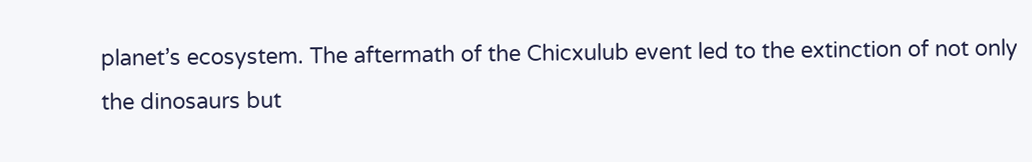planet’s ecosystem. The aftermath of the Chicxulub event led to the extinction of not only the dinosaurs but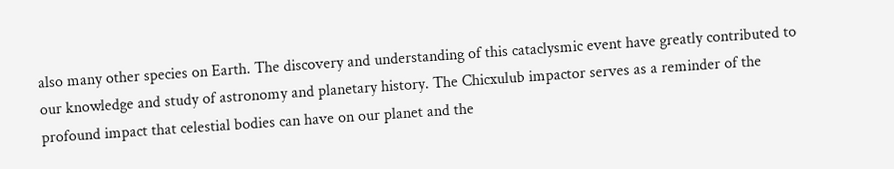also many other species on Earth. The discovery and understanding of this cataclysmic event have greatly contributed to our knowledge and study of astronomy and planetary history. The Chicxulub impactor serves as a reminder of the profound impact that celestial bodies can have on our planet and the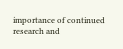importance of continued research and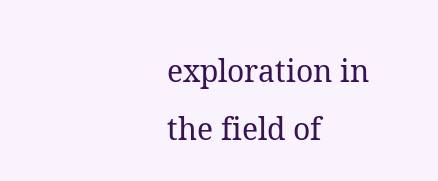exploration in the field of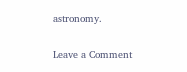astronomy.

Leave a Comment